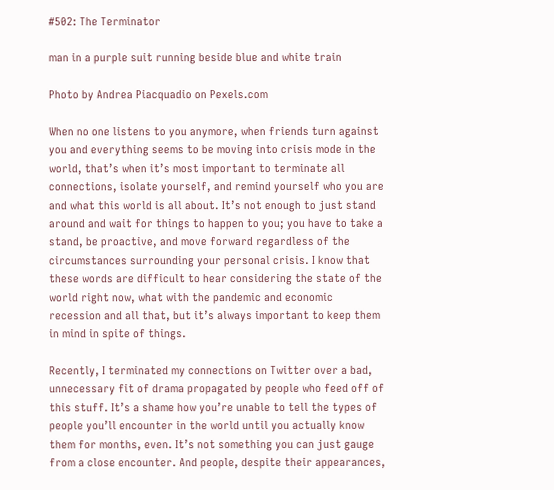#502: The Terminator

man in a purple suit running beside blue and white train

Photo by Andrea Piacquadio on Pexels.com

When no one listens to you anymore, when friends turn against you and everything seems to be moving into crisis mode in the world, that’s when it’s most important to terminate all connections, isolate yourself, and remind yourself who you are and what this world is all about. It’s not enough to just stand around and wait for things to happen to you; you have to take a stand, be proactive, and move forward regardless of the circumstances surrounding your personal crisis. I know that these words are difficult to hear considering the state of the world right now, what with the pandemic and economic recession and all that, but it’s always important to keep them in mind in spite of things.

Recently, I terminated my connections on Twitter over a bad, unnecessary fit of drama propagated by people who feed off of this stuff. It’s a shame how you’re unable to tell the types of people you’ll encounter in the world until you actually know them for months, even. It’s not something you can just gauge from a close encounter. And people, despite their appearances,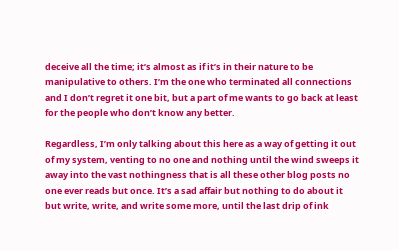deceive all the time; it’s almost as if it’s in their nature to be manipulative to others. I’m the one who terminated all connections and I don’t regret it one bit, but a part of me wants to go back at least for the people who don’t know any better.

Regardless, I’m only talking about this here as a way of getting it out of my system, venting to no one and nothing until the wind sweeps it away into the vast nothingness that is all these other blog posts no one ever reads but once. It’s a sad affair but nothing to do about it but write, write, and write some more, until the last drip of ink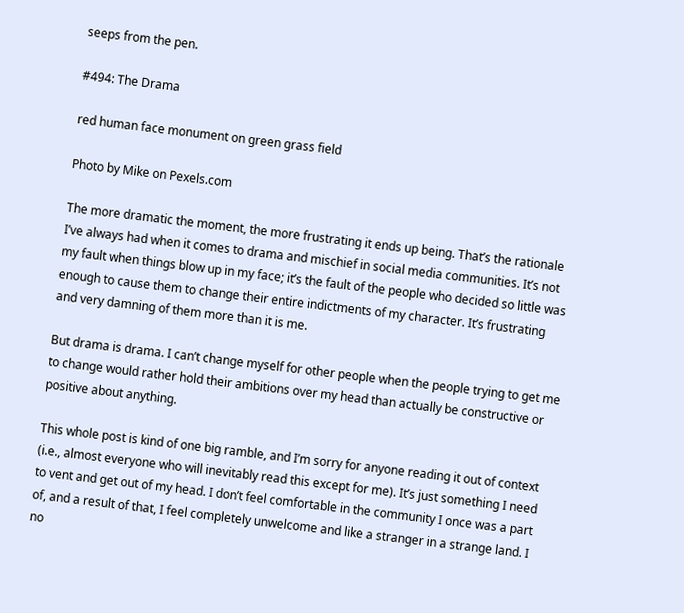seeps from the pen.

#494: The Drama

red human face monument on green grass field

Photo by Mike on Pexels.com

The more dramatic the moment, the more frustrating it ends up being. That’s the rationale I’ve always had when it comes to drama and mischief in social media communities. It’s not my fault when things blow up in my face; it’s the fault of the people who decided so little was enough to cause them to change their entire indictments of my character. It’s frustrating and very damning of them more than it is me.

But drama is drama. I can’t change myself for other people when the people trying to get me to change would rather hold their ambitions over my head than actually be constructive or positive about anything.

This whole post is kind of one big ramble, and I’m sorry for anyone reading it out of context (i.e., almost everyone who will inevitably read this except for me). It’s just something I need to vent and get out of my head. I don’t feel comfortable in the community I once was a part of, and a result of that, I feel completely unwelcome and like a stranger in a strange land. I no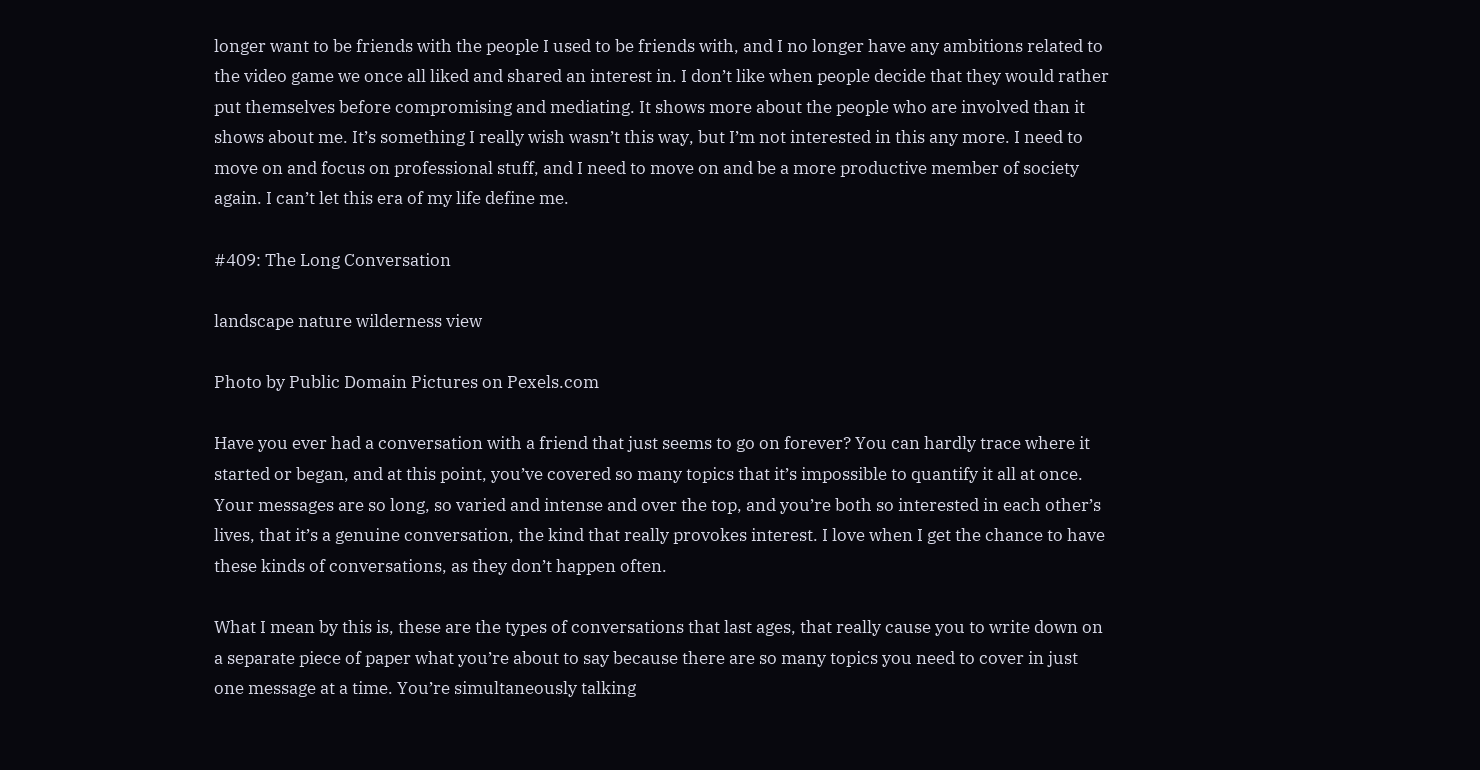longer want to be friends with the people I used to be friends with, and I no longer have any ambitions related to the video game we once all liked and shared an interest in. I don’t like when people decide that they would rather put themselves before compromising and mediating. It shows more about the people who are involved than it shows about me. It’s something I really wish wasn’t this way, but I’m not interested in this any more. I need to move on and focus on professional stuff, and I need to move on and be a more productive member of society again. I can’t let this era of my life define me.

#409: The Long Conversation

landscape nature wilderness view

Photo by Public Domain Pictures on Pexels.com

Have you ever had a conversation with a friend that just seems to go on forever? You can hardly trace where it started or began, and at this point, you’ve covered so many topics that it’s impossible to quantify it all at once. Your messages are so long, so varied and intense and over the top, and you’re both so interested in each other’s lives, that it’s a genuine conversation, the kind that really provokes interest. I love when I get the chance to have these kinds of conversations, as they don’t happen often.

What I mean by this is, these are the types of conversations that last ages, that really cause you to write down on a separate piece of paper what you’re about to say because there are so many topics you need to cover in just one message at a time. You’re simultaneously talking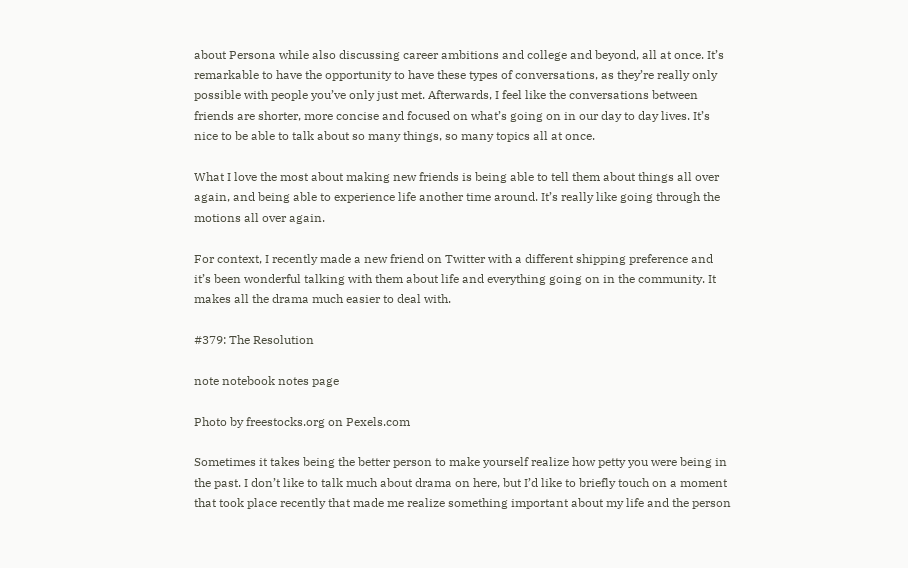about Persona while also discussing career ambitions and college and beyond, all at once. It’s remarkable to have the opportunity to have these types of conversations, as they’re really only possible with people you’ve only just met. Afterwards, I feel like the conversations between friends are shorter, more concise and focused on what’s going on in our day to day lives. It’s nice to be able to talk about so many things, so many topics all at once.

What I love the most about making new friends is being able to tell them about things all over again, and being able to experience life another time around. It’s really like going through the motions all over again.

For context, I recently made a new friend on Twitter with a different shipping preference and it’s been wonderful talking with them about life and everything going on in the community. It makes all the drama much easier to deal with.

#379: The Resolution

note notebook notes page

Photo by freestocks.org on Pexels.com

Sometimes it takes being the better person to make yourself realize how petty you were being in the past. I don’t like to talk much about drama on here, but I’d like to briefly touch on a moment that took place recently that made me realize something important about my life and the person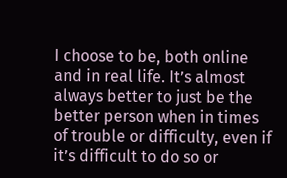I choose to be, both online and in real life. It’s almost always better to just be the better person when in times of trouble or difficulty, even if it’s difficult to do so or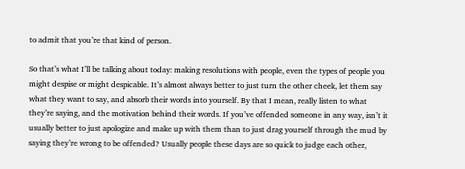to admit that you’re that kind of person.

So that’s what I’ll be talking about today: making resolutions with people, even the types of people you might despise or might despicable. It’s almost always better to just turn the other cheek, let them say what they want to say, and absorb their words into yourself. By that I mean, really listen to what they’re saying, and the motivation behind their words. If you’ve offended someone in any way, isn’t it usually better to just apologize and make up with them than to just drag yourself through the mud by saying they’re wrong to be offended? Usually people these days are so quick to judge each other,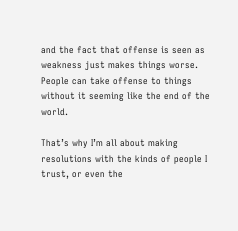and the fact that offense is seen as weakness just makes things worse. People can take offense to things without it seeming like the end of the world.

That’s why I’m all about making resolutions with the kinds of people I trust, or even the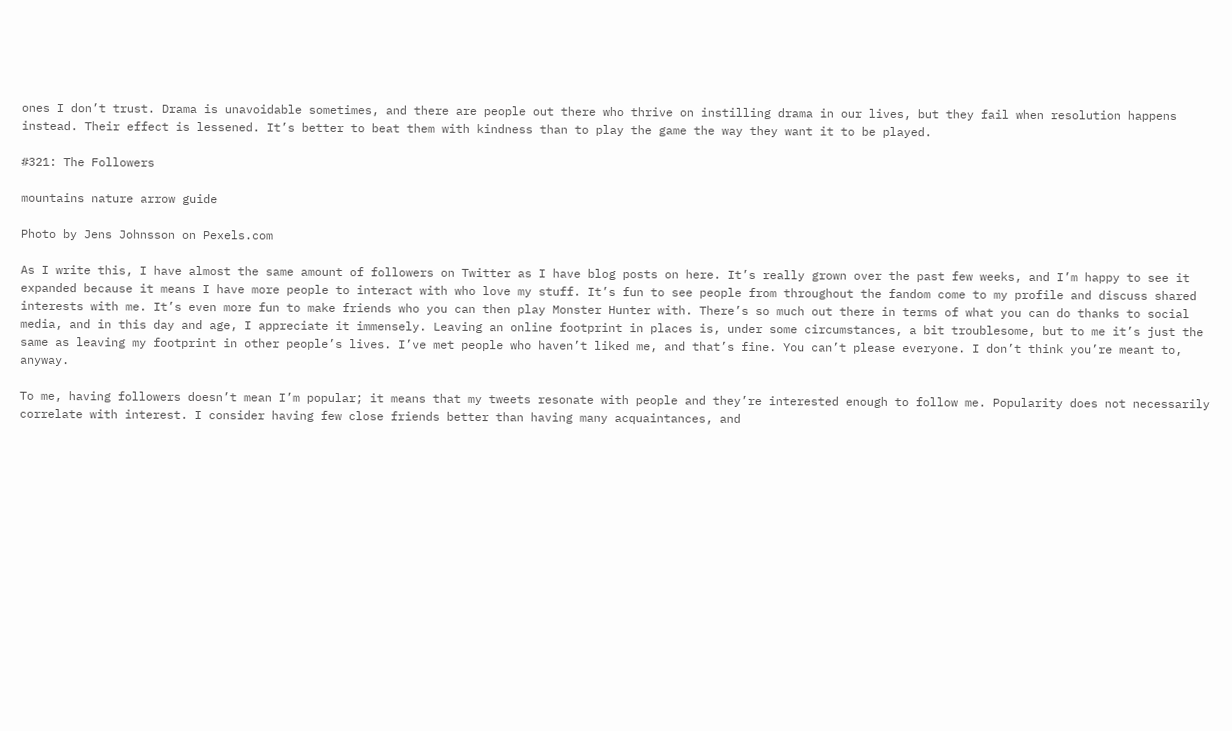ones I don’t trust. Drama is unavoidable sometimes, and there are people out there who thrive on instilling drama in our lives, but they fail when resolution happens instead. Their effect is lessened. It’s better to beat them with kindness than to play the game the way they want it to be played.

#321: The Followers

mountains nature arrow guide

Photo by Jens Johnsson on Pexels.com

As I write this, I have almost the same amount of followers on Twitter as I have blog posts on here. It’s really grown over the past few weeks, and I’m happy to see it expanded because it means I have more people to interact with who love my stuff. It’s fun to see people from throughout the fandom come to my profile and discuss shared interests with me. It’s even more fun to make friends who you can then play Monster Hunter with. There’s so much out there in terms of what you can do thanks to social media, and in this day and age, I appreciate it immensely. Leaving an online footprint in places is, under some circumstances, a bit troublesome, but to me it’s just the same as leaving my footprint in other people’s lives. I’ve met people who haven’t liked me, and that’s fine. You can’t please everyone. I don’t think you’re meant to, anyway.

To me, having followers doesn’t mean I’m popular; it means that my tweets resonate with people and they’re interested enough to follow me. Popularity does not necessarily correlate with interest. I consider having few close friends better than having many acquaintances, and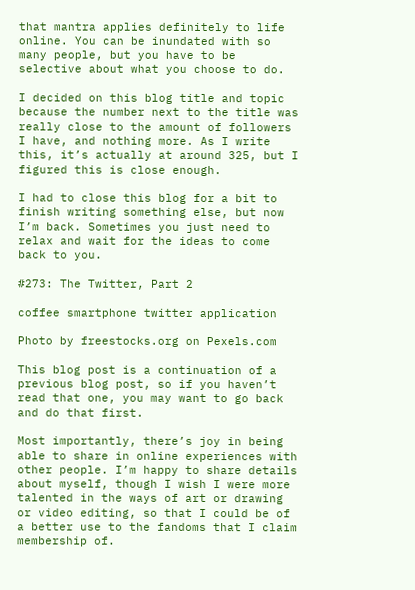that mantra applies definitely to life online. You can be inundated with so many people, but you have to be selective about what you choose to do.

I decided on this blog title and topic because the number next to the title was really close to the amount of followers I have, and nothing more. As I write this, it’s actually at around 325, but I figured this is close enough.

I had to close this blog for a bit to finish writing something else, but now I’m back. Sometimes you just need to relax and wait for the ideas to come back to you.

#273: The Twitter, Part 2

coffee smartphone twitter application

Photo by freestocks.org on Pexels.com

This blog post is a continuation of a previous blog post, so if you haven’t read that one, you may want to go back and do that first.

Most importantly, there’s joy in being able to share in online experiences with other people. I’m happy to share details about myself, though I wish I were more talented in the ways of art or drawing or video editing, so that I could be of a better use to the fandoms that I claim membership of.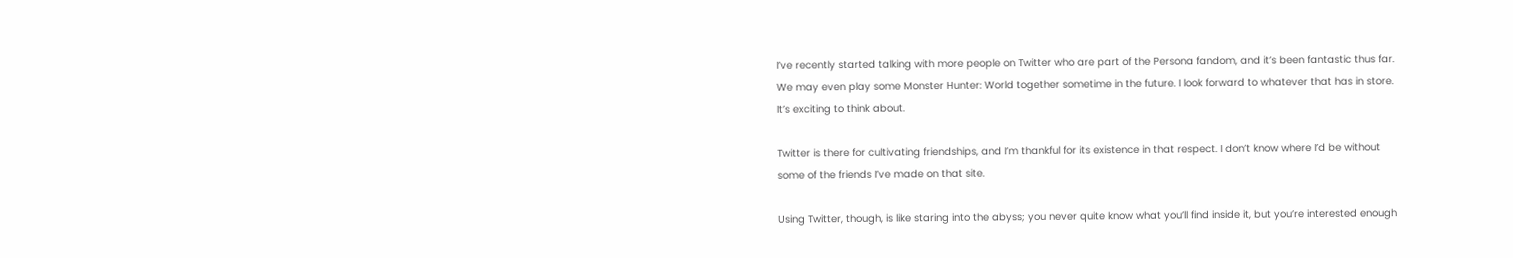I’ve recently started talking with more people on Twitter who are part of the Persona fandom, and it’s been fantastic thus far. We may even play some Monster Hunter: World together sometime in the future. I look forward to whatever that has in store. It’s exciting to think about.

Twitter is there for cultivating friendships, and I’m thankful for its existence in that respect. I don’t know where I’d be without some of the friends I’ve made on that site.

Using Twitter, though, is like staring into the abyss; you never quite know what you’ll find inside it, but you’re interested enough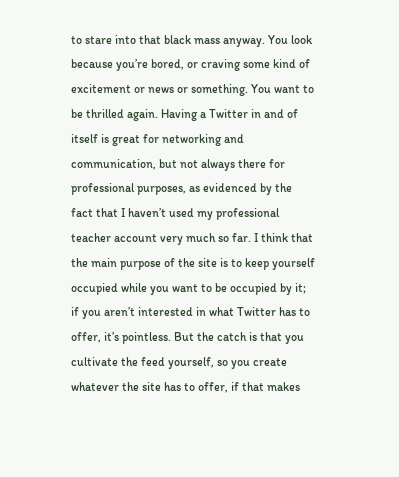to stare into that black mass anyway. You look because you’re bored, or craving some kind of excitement or news or something. You want to be thrilled again. Having a Twitter in and of itself is great for networking and communication, but not always there for professional purposes, as evidenced by the fact that I haven’t used my professional teacher account very much so far. I think that the main purpose of the site is to keep yourself occupied while you want to be occupied by it; if you aren’t interested in what Twitter has to offer, it’s pointless. But the catch is that you cultivate the feed yourself, so you create whatever the site has to offer, if that makes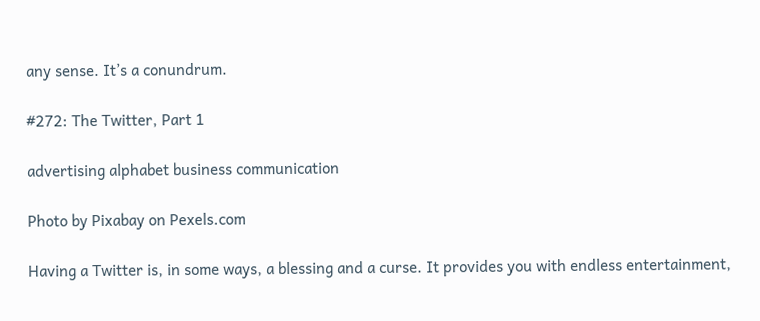any sense. It’s a conundrum.

#272: The Twitter, Part 1

advertising alphabet business communication

Photo by Pixabay on Pexels.com

Having a Twitter is, in some ways, a blessing and a curse. It provides you with endless entertainment,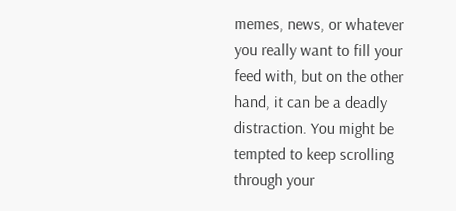memes, news, or whatever you really want to fill your feed with, but on the other hand, it can be a deadly distraction. You might be tempted to keep scrolling through your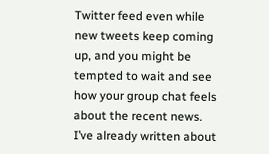Twitter feed even while new tweets keep coming up, and you might be tempted to wait and see how your group chat feels about the recent news. I’ve already written about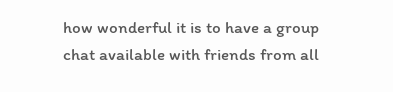how wonderful it is to have a group chat available with friends from all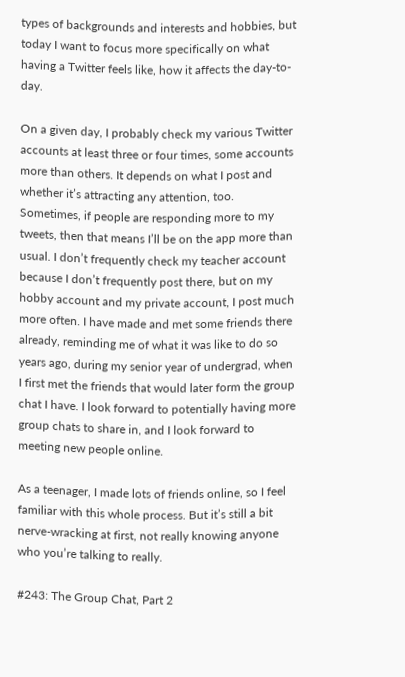types of backgrounds and interests and hobbies, but today I want to focus more specifically on what having a Twitter feels like, how it affects the day-to-day.

On a given day, I probably check my various Twitter accounts at least three or four times, some accounts more than others. It depends on what I post and whether it’s attracting any attention, too. Sometimes, if people are responding more to my tweets, then that means I’ll be on the app more than usual. I don’t frequently check my teacher account because I don’t frequently post there, but on my hobby account and my private account, I post much more often. I have made and met some friends there already, reminding me of what it was like to do so years ago, during my senior year of undergrad, when I first met the friends that would later form the group chat I have. I look forward to potentially having more group chats to share in, and I look forward to meeting new people online.

As a teenager, I made lots of friends online, so I feel familiar with this whole process. But it’s still a bit nerve-wracking at first, not really knowing anyone who you’re talking to really.

#243: The Group Chat, Part 2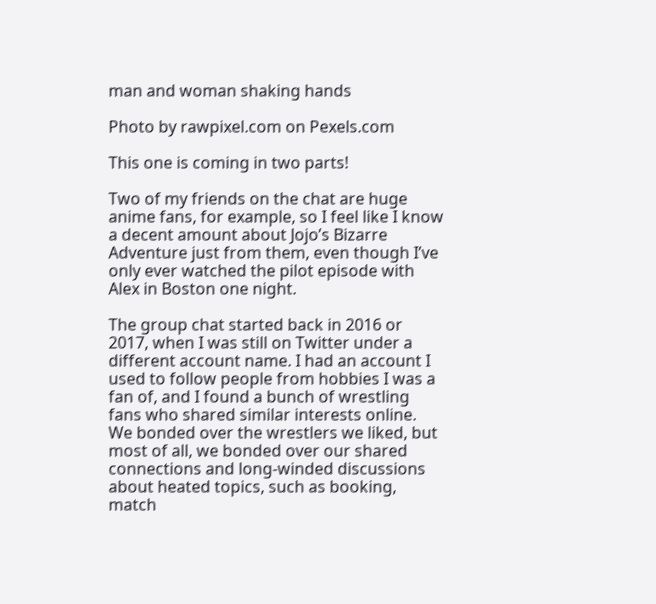man and woman shaking hands

Photo by rawpixel.com on Pexels.com

This one is coming in two parts!

Two of my friends on the chat are huge anime fans, for example, so I feel like I know a decent amount about Jojo’s Bizarre Adventure just from them, even though I’ve only ever watched the pilot episode with Alex in Boston one night.

The group chat started back in 2016 or 2017, when I was still on Twitter under a different account name. I had an account I used to follow people from hobbies I was a fan of, and I found a bunch of wrestling fans who shared similar interests online. We bonded over the wrestlers we liked, but most of all, we bonded over our shared connections and long-winded discussions about heated topics, such as booking, match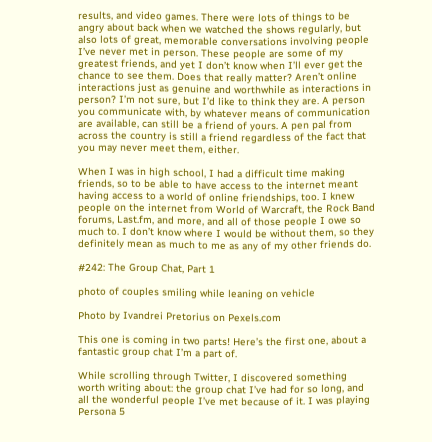results, and video games. There were lots of things to be angry about back when we watched the shows regularly, but also lots of great, memorable conversations involving people I’ve never met in person. These people are some of my greatest friends, and yet I don’t know when I’ll ever get the chance to see them. Does that really matter? Aren’t online interactions just as genuine and worthwhile as interactions in person? I’m not sure, but I’d like to think they are. A person you communicate with, by whatever means of communication are available, can still be a friend of yours. A pen pal from across the country is still a friend regardless of the fact that you may never meet them, either.

When I was in high school, I had a difficult time making friends, so to be able to have access to the internet meant having access to a world of online friendships, too. I knew people on the internet from World of Warcraft, the Rock Band forums, Last.fm, and more, and all of those people I owe so much to. I don’t know where I would be without them, so they definitely mean as much to me as any of my other friends do.

#242: The Group Chat, Part 1

photo of couples smiling while leaning on vehicle

Photo by Ivandrei Pretorius on Pexels.com

This one is coming in two parts! Here’s the first one, about a fantastic group chat I’m a part of.

While scrolling through Twitter, I discovered something worth writing about: the group chat I’ve had for so long, and all the wonderful people I’ve met because of it. I was playing Persona 5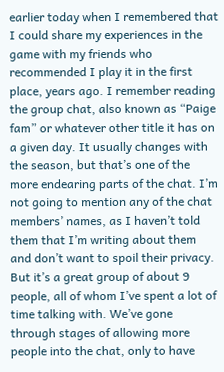earlier today when I remembered that I could share my experiences in the game with my friends who recommended I play it in the first place, years ago. I remember reading the group chat, also known as “Paige fam” or whatever other title it has on a given day. It usually changes with the season, but that’s one of the more endearing parts of the chat. I’m not going to mention any of the chat members’ names, as I haven’t told them that I’m writing about them and don’t want to spoil their privacy. But it’s a great group of about 9 people, all of whom I’ve spent a lot of time talking with. We’ve gone through stages of allowing more people into the chat, only to have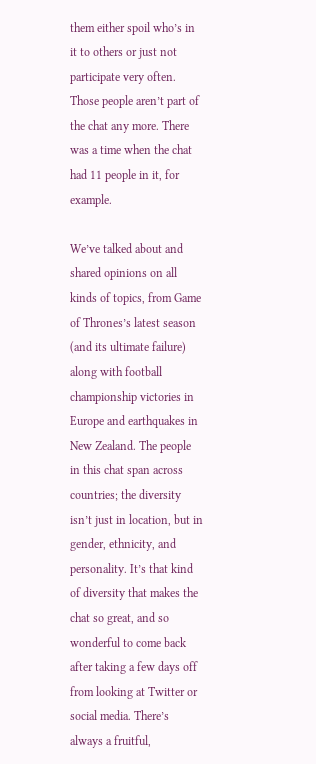them either spoil who’s in it to others or just not participate very often. Those people aren’t part of the chat any more. There was a time when the chat had 11 people in it, for example.

We’ve talked about and shared opinions on all kinds of topics, from Game of Thrones’s latest season (and its ultimate failure) along with football championship victories in Europe and earthquakes in New Zealand. The people in this chat span across countries; the diversity isn’t just in location, but in gender, ethnicity, and personality. It’s that kind of diversity that makes the chat so great, and so wonderful to come back after taking a few days off from looking at Twitter or social media. There’s always a fruitful,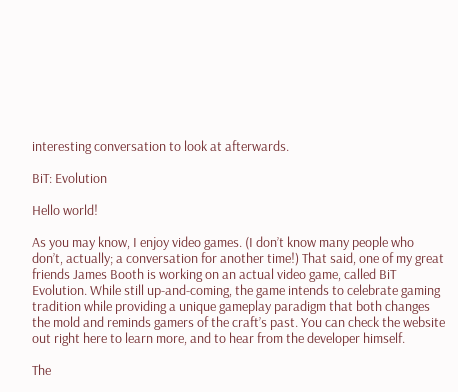interesting conversation to look at afterwards.

BiT: Evolution

Hello world!

As you may know, I enjoy video games. (I don’t know many people who don’t, actually; a conversation for another time!) That said, one of my great friends James Booth is working on an actual video game, called BiT Evolution. While still up-and-coming, the game intends to celebrate gaming tradition while providing a unique gameplay paradigm that both changes the mold and reminds gamers of the craft’s past. You can check the website out right here to learn more, and to hear from the developer himself.

The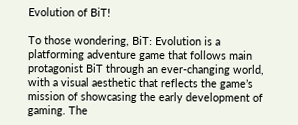Evolution of BiT!

To those wondering, BiT: Evolution is a platforming adventure game that follows main protagonist BiT through an ever-changing world, with a visual aesthetic that reflects the game’s mission of showcasing the early development of gaming. The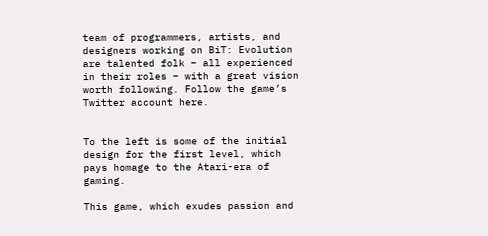team of programmers, artists, and designers working on BiT: Evolution are talented folk – all experienced in their roles – with a great vision worth following. Follow the game’s Twitter account here.


To the left is some of the initial design for the first level, which pays homage to the Atari-era of gaming.

This game, which exudes passion and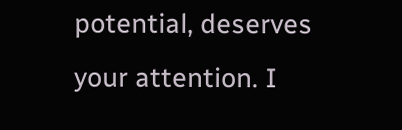potential, deserves your attention. I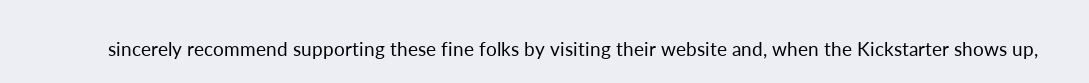sincerely recommend supporting these fine folks by visiting their website and, when the Kickstarter shows up,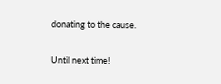donating to the cause.

Until next time!